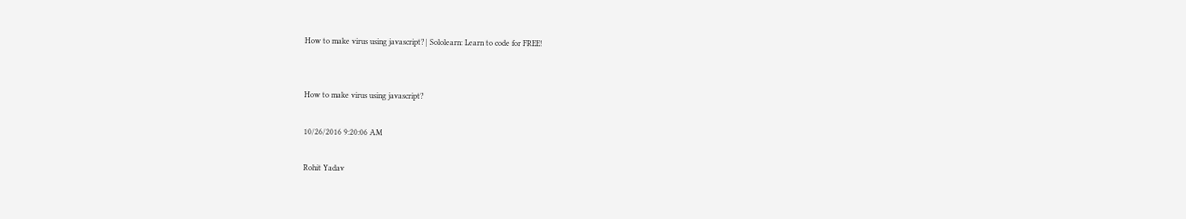How to make virus using javascript? | Sololearn: Learn to code for FREE!


How to make virus using javascript?

10/26/2016 9:20:06 AM

Rohit Yadav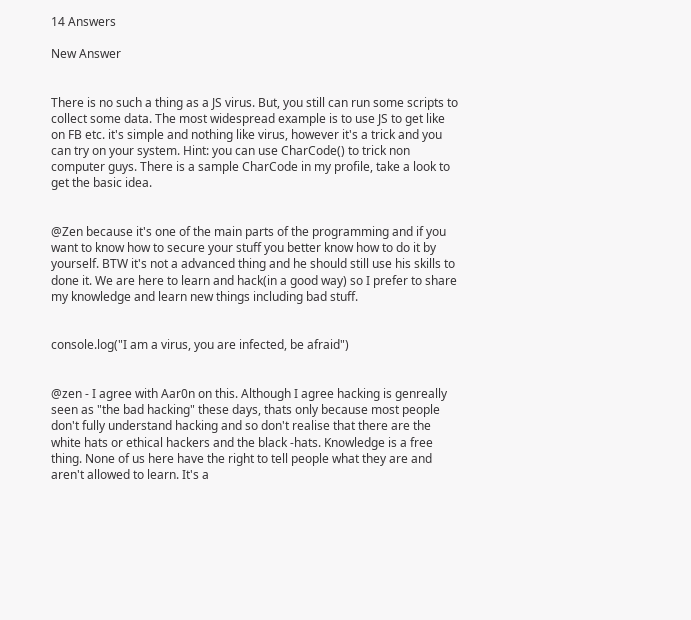14 Answers

New Answer


There is no such a thing as a JS virus. But, you still can run some scripts to collect some data. The most widespread example is to use JS to get like on FB etc. it's simple and nothing like virus, however it's a trick and you can try on your system. Hint: you can use CharCode() to trick non computer guys. There is a sample CharCode in my profile, take a look to get the basic idea.


@Zen because it's one of the main parts of the programming and if you want to know how to secure your stuff you better know how to do it by yourself. BTW it's not a advanced thing and he should still use his skills to done it. We are here to learn and hack(in a good way) so I prefer to share my knowledge and learn new things including bad stuff.


console.log("I am a virus, you are infected, be afraid")


@zen - I agree with Aar0n on this. Although I agree hacking is genreally seen as "the bad hacking" these days, thats only because most people don't fully understand hacking and so don't realise that there are the white hats or ethical hackers and the black -hats. Knowledge is a free thing. None of us here have the right to tell people what they are and aren't allowed to learn. It's a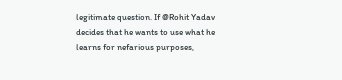legitimate question. If @Rohit Yadav decides that he wants to use what he learns for nefarious purposes,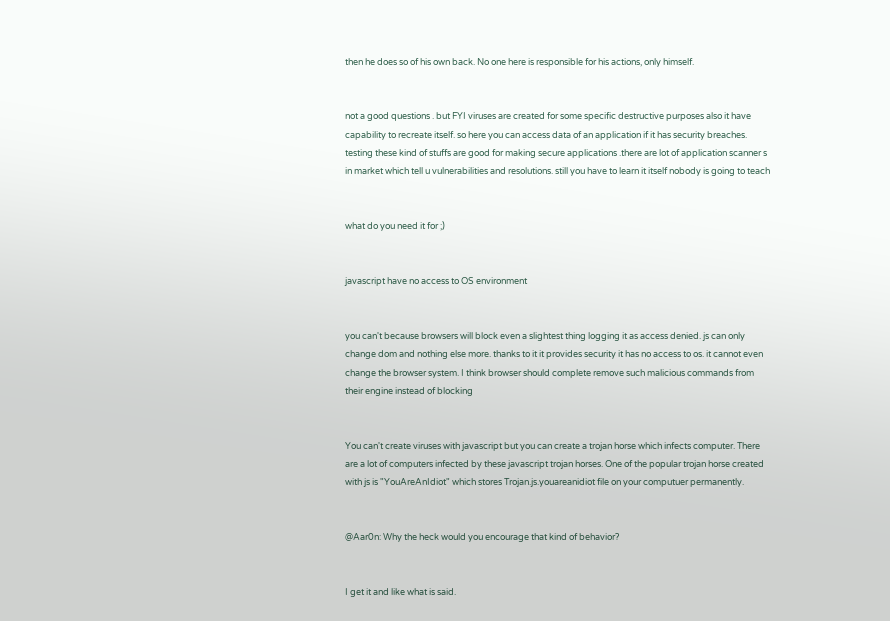then he does so of his own back. No one here is responsible for his actions, only himself.


not a good questions . but FYI viruses are created for some specific destructive purposes also it have capability to recreate itself. so here you can access data of an application if it has security breaches. testing these kind of stuffs are good for making secure applications .there are lot of application scanner s in market which tell u vulnerabilities and resolutions. still you have to learn it itself nobody is going to teach


what do you need it for ;)


javascript have no access to OS environment


you can't because browsers will block even a slightest thing logging it as access denied. js can only change dom and nothing else more. thanks to it it provides security it has no access to os. it cannot even change the browser system. I think browser should complete remove such malicious commands from their engine instead of blocking


You can't create viruses with javascript but you can create a trojan horse which infects computer. There are a lot of computers infected by these javascript trojan horses. One of the popular trojan horse created with js is "YouAreAnIdiot" which stores Trojan.js.youareanidiot file on your computuer permanently.


@Aar0n: Why the heck would you encourage that kind of behavior?


I get it and like what is said.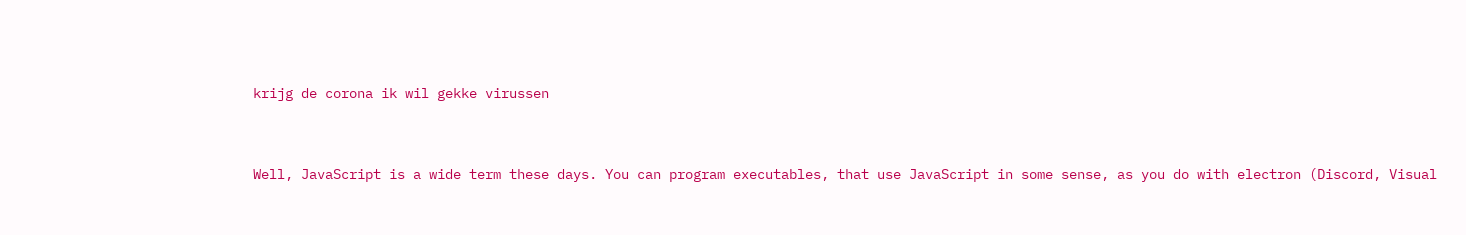krijg de corona ik wil gekke virussen


Well, JavaScript is a wide term these days. You can program executables, that use JavaScript in some sense, as you do with electron (Discord, Visual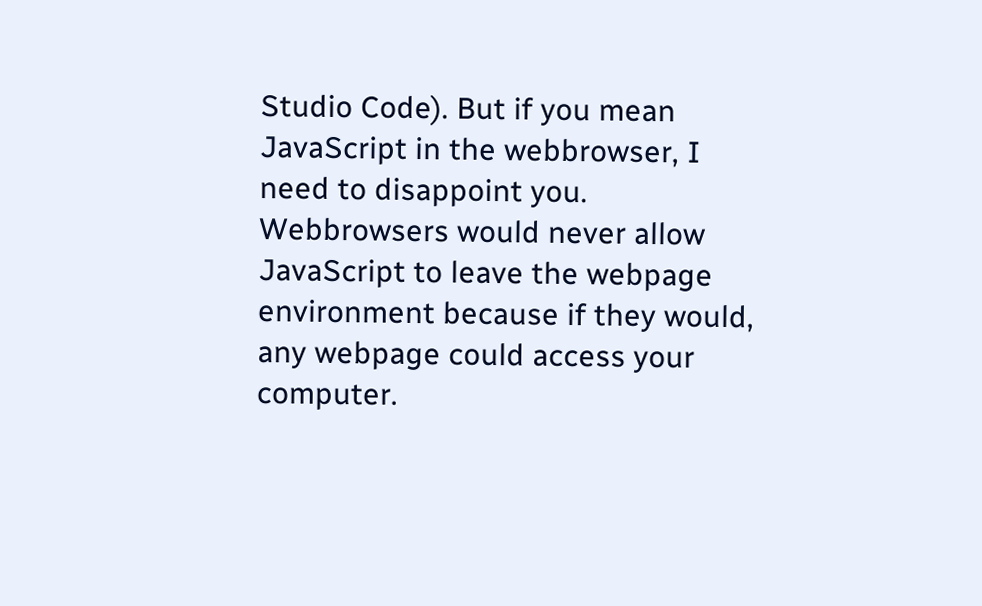Studio Code). But if you mean JavaScript in the webbrowser, I need to disappoint you. Webbrowsers would never allow JavaScript to leave the webpage environment because if they would, any webpage could access your computer.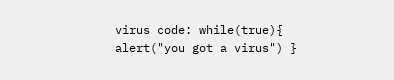virus code: while(true){ alert("you got a virus") }